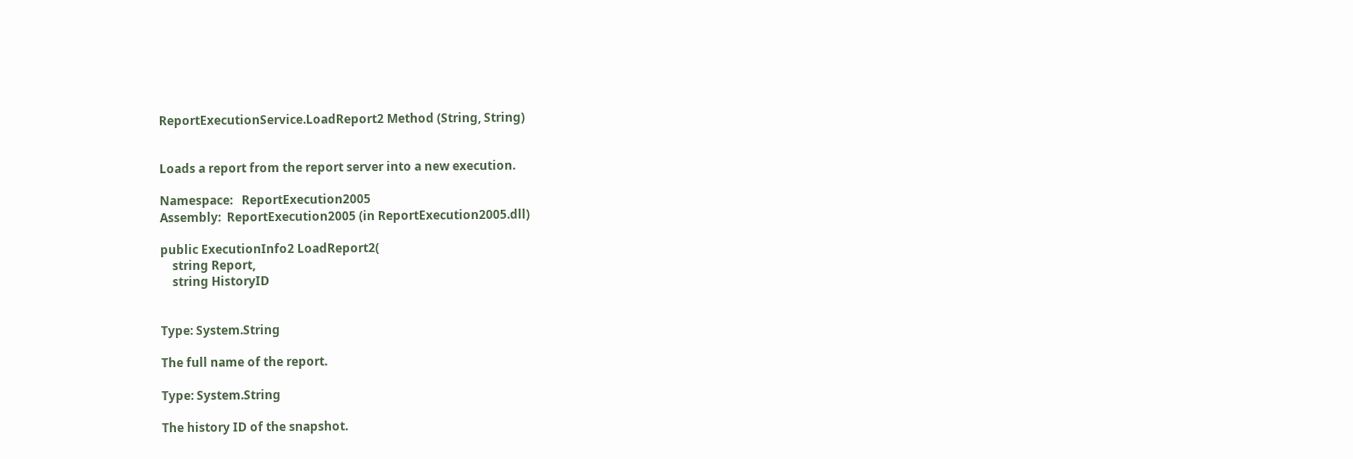ReportExecutionService.LoadReport2 Method (String, String)


Loads a report from the report server into a new execution.

Namespace:   ReportExecution2005
Assembly:  ReportExecution2005 (in ReportExecution2005.dll)

public ExecutionInfo2 LoadReport2(
    string Report,
    string HistoryID


Type: System.String

The full name of the report.

Type: System.String

The history ID of the snapshot.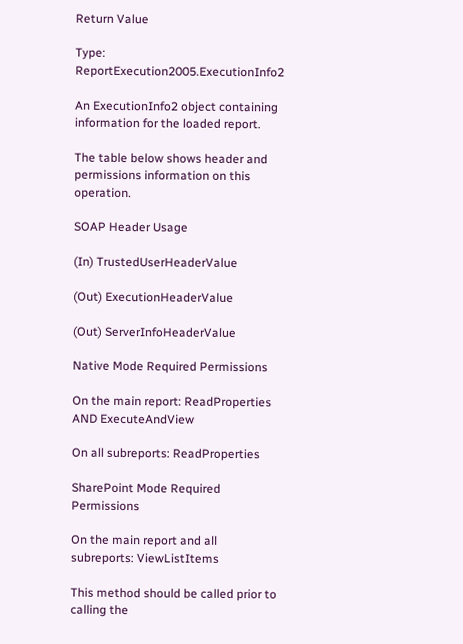Return Value

Type: ReportExecution2005.ExecutionInfo2

An ExecutionInfo2 object containing information for the loaded report.

The table below shows header and permissions information on this operation.

SOAP Header Usage

(In) TrustedUserHeaderValue

(Out) ExecutionHeaderValue

(Out) ServerInfoHeaderValue

Native Mode Required Permissions

On the main report: ReadProperties AND ExecuteAndView

On all subreports: ReadProperties

SharePoint Mode Required Permissions

On the main report and all subreports: ViewListItems

This method should be called prior to calling the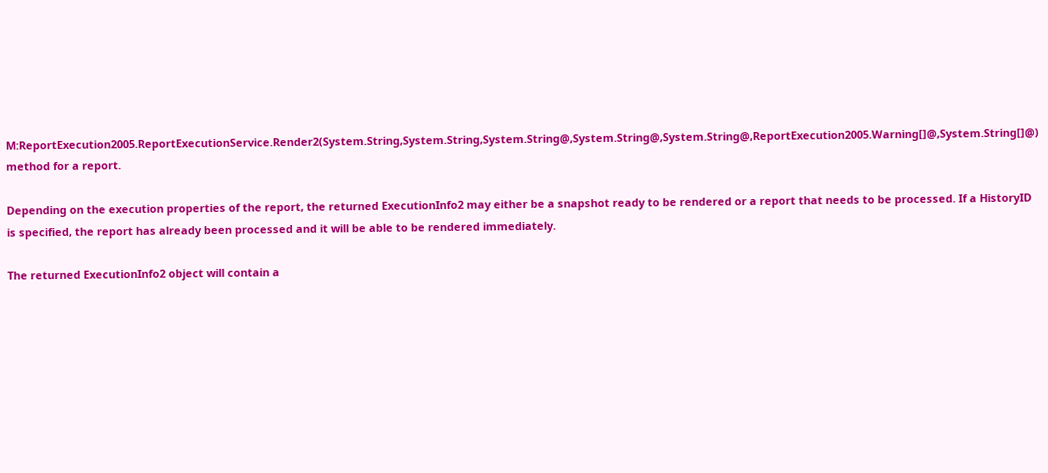M:ReportExecution2005.ReportExecutionService.Render2(System.String,System.String,System.String@,System.String@,System.String@,ReportExecution2005.Warning[]@,System.String[]@) method for a report.

Depending on the execution properties of the report, the returned ExecutionInfo2 may either be a snapshot ready to be rendered or a report that needs to be processed. If a HistoryID is specified, the report has already been processed and it will be able to be rendered immediately.

The returned ExecutionInfo2 object will contain a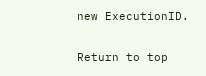new ExecutionID.

Return to top